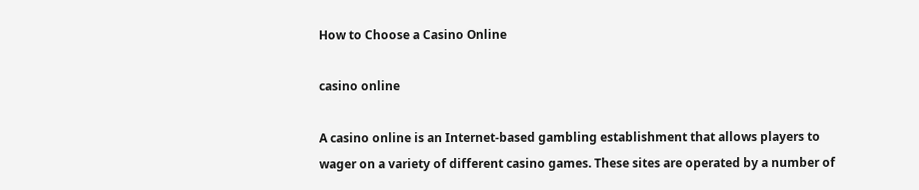How to Choose a Casino Online

casino online

A casino online is an Internet-based gambling establishment that allows players to wager on a variety of different casino games. These sites are operated by a number of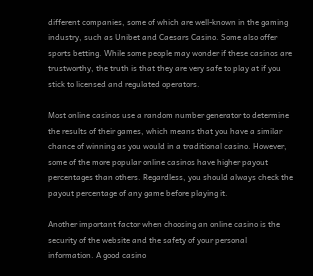different companies, some of which are well-known in the gaming industry, such as Unibet and Caesars Casino. Some also offer sports betting. While some people may wonder if these casinos are trustworthy, the truth is that they are very safe to play at if you stick to licensed and regulated operators.

Most online casinos use a random number generator to determine the results of their games, which means that you have a similar chance of winning as you would in a traditional casino. However, some of the more popular online casinos have higher payout percentages than others. Regardless, you should always check the payout percentage of any game before playing it.

Another important factor when choosing an online casino is the security of the website and the safety of your personal information. A good casino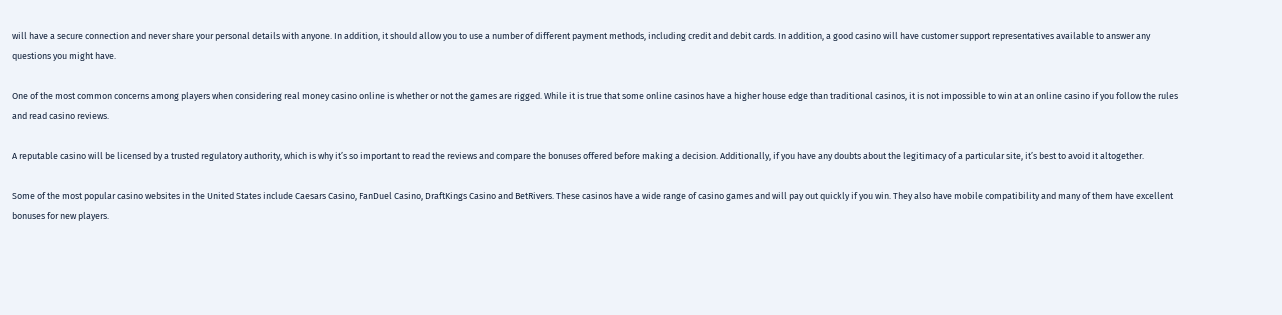will have a secure connection and never share your personal details with anyone. In addition, it should allow you to use a number of different payment methods, including credit and debit cards. In addition, a good casino will have customer support representatives available to answer any questions you might have.

One of the most common concerns among players when considering real money casino online is whether or not the games are rigged. While it is true that some online casinos have a higher house edge than traditional casinos, it is not impossible to win at an online casino if you follow the rules and read casino reviews.

A reputable casino will be licensed by a trusted regulatory authority, which is why it’s so important to read the reviews and compare the bonuses offered before making a decision. Additionally, if you have any doubts about the legitimacy of a particular site, it’s best to avoid it altogether.

Some of the most popular casino websites in the United States include Caesars Casino, FanDuel Casino, DraftKings Casino and BetRivers. These casinos have a wide range of casino games and will pay out quickly if you win. They also have mobile compatibility and many of them have excellent bonuses for new players.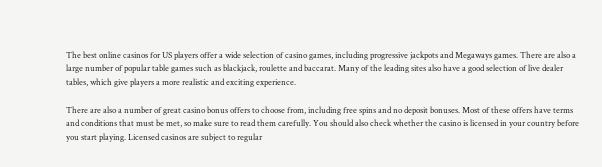The best online casinos for US players offer a wide selection of casino games, including progressive jackpots and Megaways games. There are also a large number of popular table games such as blackjack, roulette and baccarat. Many of the leading sites also have a good selection of live dealer tables, which give players a more realistic and exciting experience.

There are also a number of great casino bonus offers to choose from, including free spins and no deposit bonuses. Most of these offers have terms and conditions that must be met, so make sure to read them carefully. You should also check whether the casino is licensed in your country before you start playing. Licensed casinos are subject to regular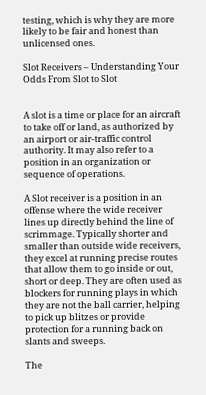testing, which is why they are more likely to be fair and honest than unlicensed ones.

Slot Receivers – Understanding Your Odds From Slot to Slot


A slot is a time or place for an aircraft to take off or land, as authorized by an airport or air-traffic control authority. It may also refer to a position in an organization or sequence of operations.

A Slot receiver is a position in an offense where the wide receiver lines up directly behind the line of scrimmage. Typically shorter and smaller than outside wide receivers, they excel at running precise routes that allow them to go inside or out, short or deep. They are often used as blockers for running plays in which they are not the ball carrier, helping to pick up blitzes or provide protection for a running back on slants and sweeps.

The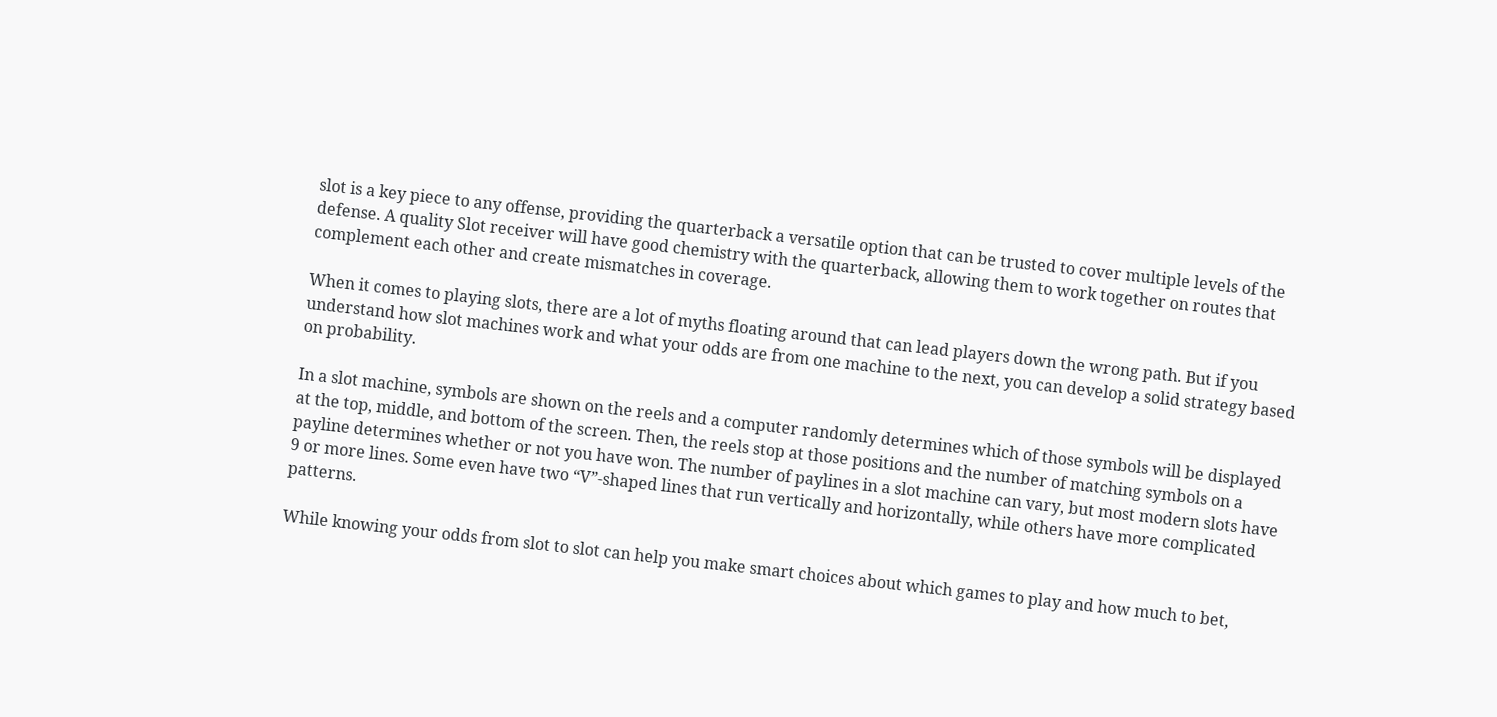slot is a key piece to any offense, providing the quarterback a versatile option that can be trusted to cover multiple levels of the defense. A quality Slot receiver will have good chemistry with the quarterback, allowing them to work together on routes that complement each other and create mismatches in coverage.

When it comes to playing slots, there are a lot of myths floating around that can lead players down the wrong path. But if you understand how slot machines work and what your odds are from one machine to the next, you can develop a solid strategy based on probability.

In a slot machine, symbols are shown on the reels and a computer randomly determines which of those symbols will be displayed at the top, middle, and bottom of the screen. Then, the reels stop at those positions and the number of matching symbols on a payline determines whether or not you have won. The number of paylines in a slot machine can vary, but most modern slots have 9 or more lines. Some even have two “V”-shaped lines that run vertically and horizontally, while others have more complicated patterns.

While knowing your odds from slot to slot can help you make smart choices about which games to play and how much to bet,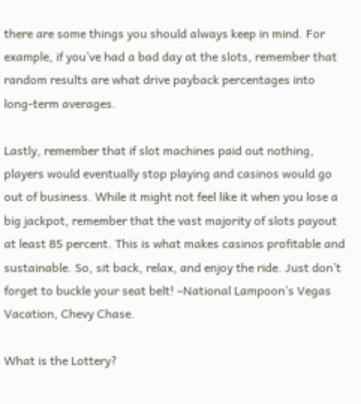there are some things you should always keep in mind. For example, if you’ve had a bad day at the slots, remember that random results are what drive payback percentages into long-term averages.

Lastly, remember that if slot machines paid out nothing, players would eventually stop playing and casinos would go out of business. While it might not feel like it when you lose a big jackpot, remember that the vast majority of slots payout at least 85 percent. This is what makes casinos profitable and sustainable. So, sit back, relax, and enjoy the ride. Just don’t forget to buckle your seat belt! –National Lampoon’s Vegas Vacation, Chevy Chase.

What is the Lottery?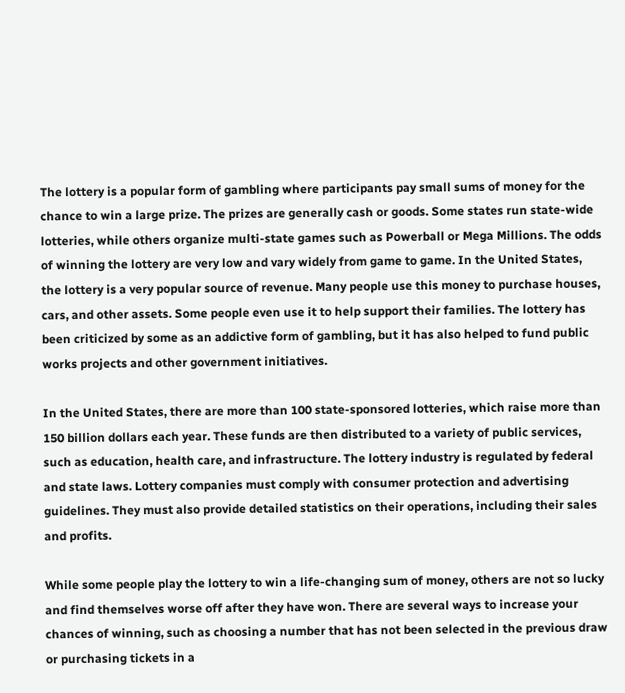The lottery is a popular form of gambling where participants pay small sums of money for the chance to win a large prize. The prizes are generally cash or goods. Some states run state-wide lotteries, while others organize multi-state games such as Powerball or Mega Millions. The odds of winning the lottery are very low and vary widely from game to game. In the United States, the lottery is a very popular source of revenue. Many people use this money to purchase houses, cars, and other assets. Some people even use it to help support their families. The lottery has been criticized by some as an addictive form of gambling, but it has also helped to fund public works projects and other government initiatives.

In the United States, there are more than 100 state-sponsored lotteries, which raise more than 150 billion dollars each year. These funds are then distributed to a variety of public services, such as education, health care, and infrastructure. The lottery industry is regulated by federal and state laws. Lottery companies must comply with consumer protection and advertising guidelines. They must also provide detailed statistics on their operations, including their sales and profits.

While some people play the lottery to win a life-changing sum of money, others are not so lucky and find themselves worse off after they have won. There are several ways to increase your chances of winning, such as choosing a number that has not been selected in the previous draw or purchasing tickets in a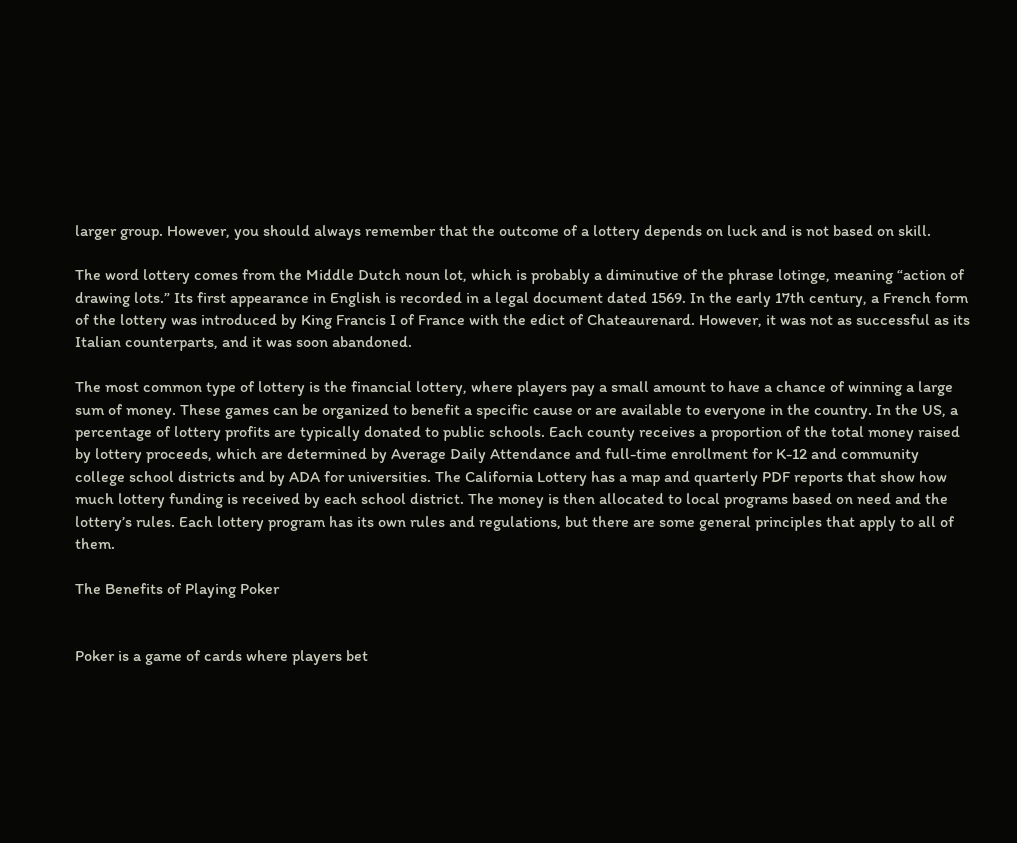larger group. However, you should always remember that the outcome of a lottery depends on luck and is not based on skill.

The word lottery comes from the Middle Dutch noun lot, which is probably a diminutive of the phrase lotinge, meaning “action of drawing lots.” Its first appearance in English is recorded in a legal document dated 1569. In the early 17th century, a French form of the lottery was introduced by King Francis I of France with the edict of Chateaurenard. However, it was not as successful as its Italian counterparts, and it was soon abandoned.

The most common type of lottery is the financial lottery, where players pay a small amount to have a chance of winning a large sum of money. These games can be organized to benefit a specific cause or are available to everyone in the country. In the US, a percentage of lottery profits are typically donated to public schools. Each county receives a proportion of the total money raised by lottery proceeds, which are determined by Average Daily Attendance and full-time enrollment for K-12 and community college school districts and by ADA for universities. The California Lottery has a map and quarterly PDF reports that show how much lottery funding is received by each school district. The money is then allocated to local programs based on need and the lottery’s rules. Each lottery program has its own rules and regulations, but there are some general principles that apply to all of them.

The Benefits of Playing Poker


Poker is a game of cards where players bet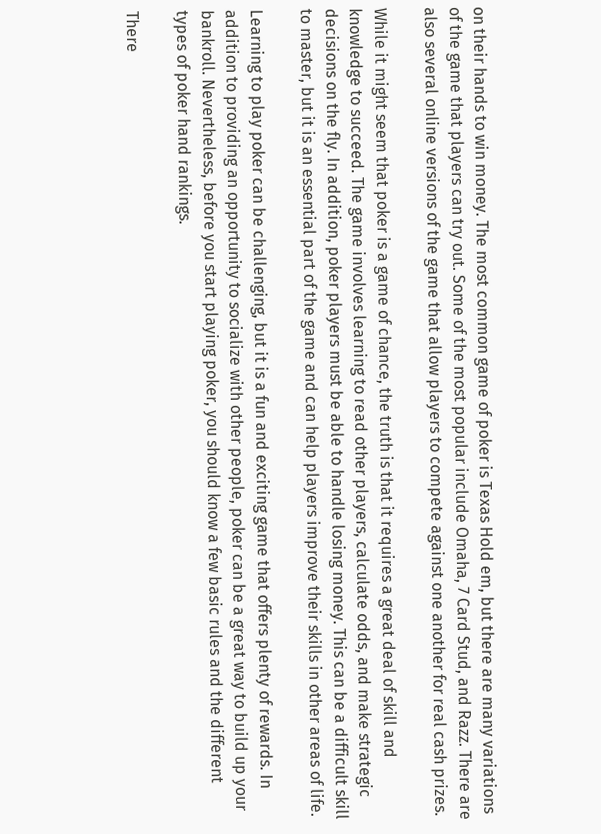on their hands to win money. The most common game of poker is Texas Hold em, but there are many variations of the game that players can try out. Some of the most popular include Omaha, 7 Card Stud, and Razz. There are also several online versions of the game that allow players to compete against one another for real cash prizes.

While it might seem that poker is a game of chance, the truth is that it requires a great deal of skill and knowledge to succeed. The game involves learning to read other players, calculate odds, and make strategic decisions on the fly. In addition, poker players must be able to handle losing money. This can be a difficult skill to master, but it is an essential part of the game and can help players improve their skills in other areas of life.

Learning to play poker can be challenging, but it is a fun and exciting game that offers plenty of rewards. In addition to providing an opportunity to socialize with other people, poker can be a great way to build up your bankroll. Nevertheless, before you start playing poker, you should know a few basic rules and the different types of poker hand rankings.

There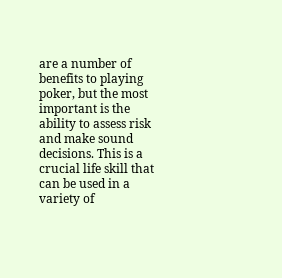are a number of benefits to playing poker, but the most important is the ability to assess risk and make sound decisions. This is a crucial life skill that can be used in a variety of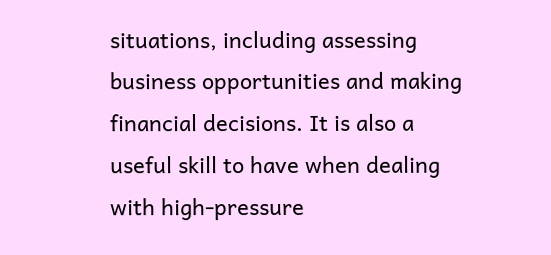situations, including assessing business opportunities and making financial decisions. It is also a useful skill to have when dealing with high-pressure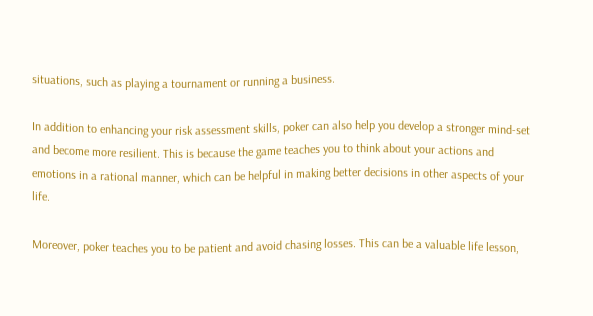situations, such as playing a tournament or running a business.

In addition to enhancing your risk assessment skills, poker can also help you develop a stronger mind-set and become more resilient. This is because the game teaches you to think about your actions and emotions in a rational manner, which can be helpful in making better decisions in other aspects of your life.

Moreover, poker teaches you to be patient and avoid chasing losses. This can be a valuable life lesson,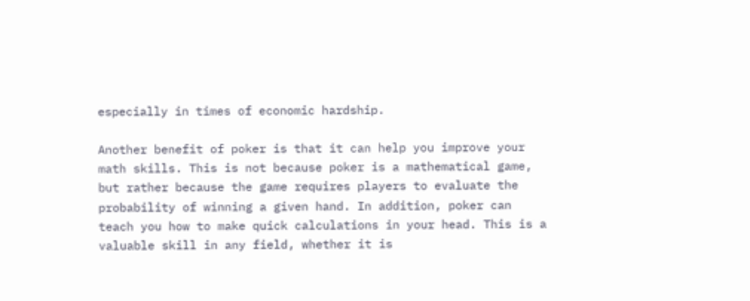especially in times of economic hardship.

Another benefit of poker is that it can help you improve your math skills. This is not because poker is a mathematical game, but rather because the game requires players to evaluate the probability of winning a given hand. In addition, poker can teach you how to make quick calculations in your head. This is a valuable skill in any field, whether it is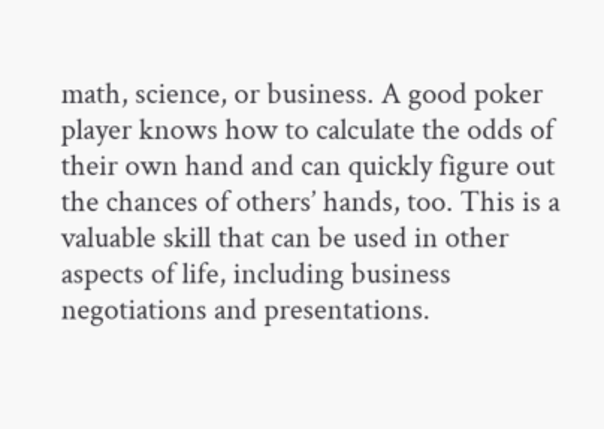math, science, or business. A good poker player knows how to calculate the odds of their own hand and can quickly figure out the chances of others’ hands, too. This is a valuable skill that can be used in other aspects of life, including business negotiations and presentations.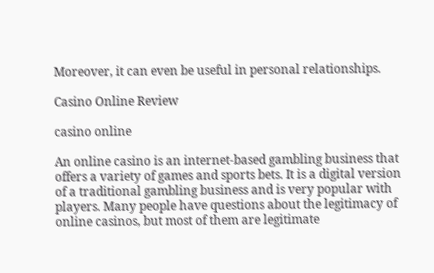Moreover, it can even be useful in personal relationships.

Casino Online Review

casino online

An online casino is an internet-based gambling business that offers a variety of games and sports bets. It is a digital version of a traditional gambling business and is very popular with players. Many people have questions about the legitimacy of online casinos, but most of them are legitimate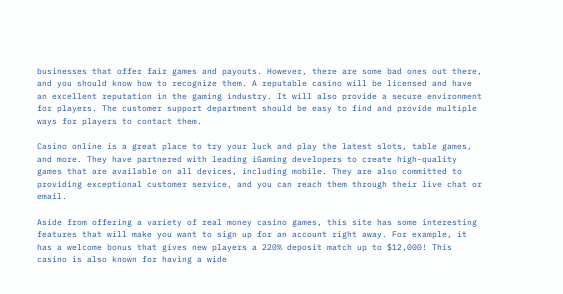businesses that offer fair games and payouts. However, there are some bad ones out there, and you should know how to recognize them. A reputable casino will be licensed and have an excellent reputation in the gaming industry. It will also provide a secure environment for players. The customer support department should be easy to find and provide multiple ways for players to contact them.

Casino online is a great place to try your luck and play the latest slots, table games, and more. They have partnered with leading iGaming developers to create high-quality games that are available on all devices, including mobile. They are also committed to providing exceptional customer service, and you can reach them through their live chat or email.

Aside from offering a variety of real money casino games, this site has some interesting features that will make you want to sign up for an account right away. For example, it has a welcome bonus that gives new players a 220% deposit match up to $12,000! This casino is also known for having a wide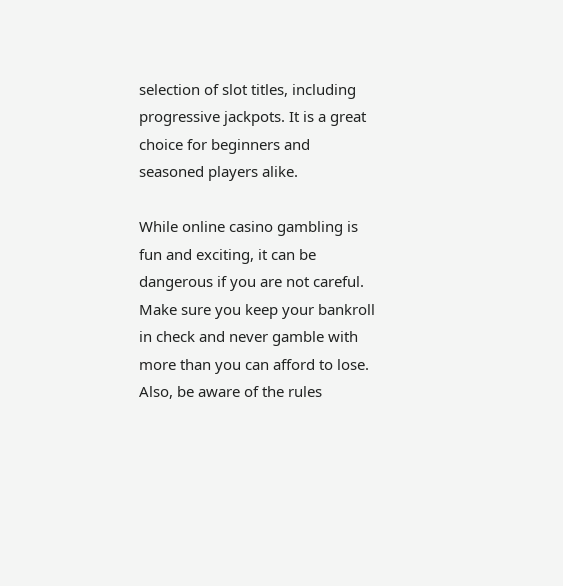selection of slot titles, including progressive jackpots. It is a great choice for beginners and seasoned players alike.

While online casino gambling is fun and exciting, it can be dangerous if you are not careful. Make sure you keep your bankroll in check and never gamble with more than you can afford to lose. Also, be aware of the rules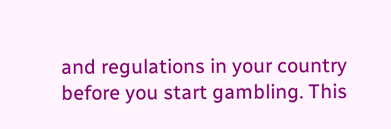and regulations in your country before you start gambling. This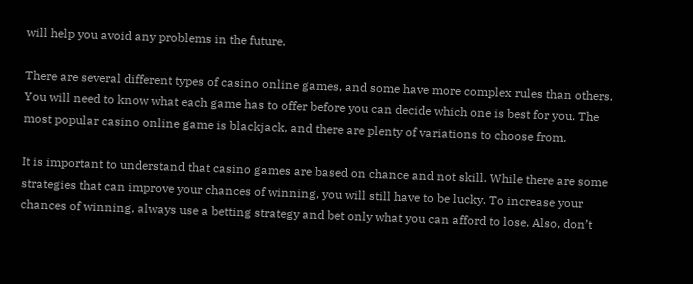will help you avoid any problems in the future.

There are several different types of casino online games, and some have more complex rules than others. You will need to know what each game has to offer before you can decide which one is best for you. The most popular casino online game is blackjack, and there are plenty of variations to choose from.

It is important to understand that casino games are based on chance and not skill. While there are some strategies that can improve your chances of winning, you will still have to be lucky. To increase your chances of winning, always use a betting strategy and bet only what you can afford to lose. Also, don’t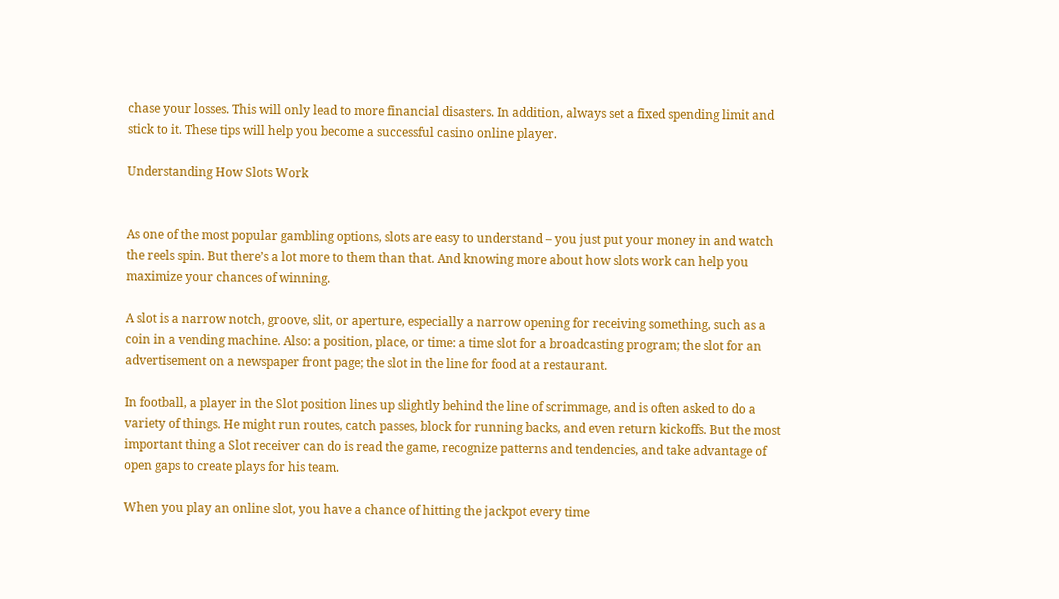chase your losses. This will only lead to more financial disasters. In addition, always set a fixed spending limit and stick to it. These tips will help you become a successful casino online player.

Understanding How Slots Work


As one of the most popular gambling options, slots are easy to understand – you just put your money in and watch the reels spin. But there’s a lot more to them than that. And knowing more about how slots work can help you maximize your chances of winning.

A slot is a narrow notch, groove, slit, or aperture, especially a narrow opening for receiving something, such as a coin in a vending machine. Also: a position, place, or time: a time slot for a broadcasting program; the slot for an advertisement on a newspaper front page; the slot in the line for food at a restaurant.

In football, a player in the Slot position lines up slightly behind the line of scrimmage, and is often asked to do a variety of things. He might run routes, catch passes, block for running backs, and even return kickoffs. But the most important thing a Slot receiver can do is read the game, recognize patterns and tendencies, and take advantage of open gaps to create plays for his team.

When you play an online slot, you have a chance of hitting the jackpot every time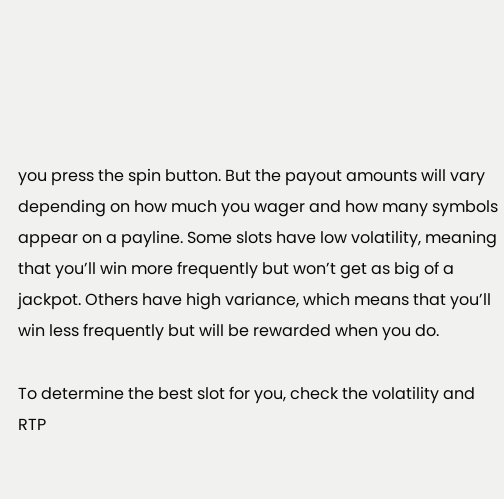you press the spin button. But the payout amounts will vary depending on how much you wager and how many symbols appear on a payline. Some slots have low volatility, meaning that you’ll win more frequently but won’t get as big of a jackpot. Others have high variance, which means that you’ll win less frequently but will be rewarded when you do.

To determine the best slot for you, check the volatility and RTP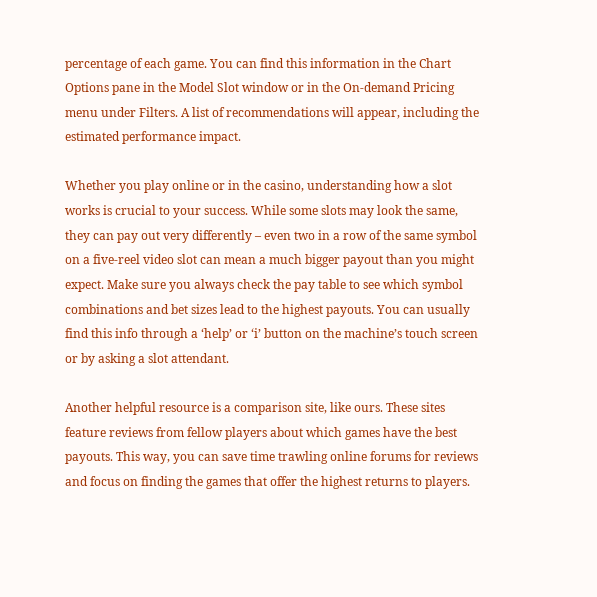percentage of each game. You can find this information in the Chart Options pane in the Model Slot window or in the On-demand Pricing menu under Filters. A list of recommendations will appear, including the estimated performance impact.

Whether you play online or in the casino, understanding how a slot works is crucial to your success. While some slots may look the same, they can pay out very differently – even two in a row of the same symbol on a five-reel video slot can mean a much bigger payout than you might expect. Make sure you always check the pay table to see which symbol combinations and bet sizes lead to the highest payouts. You can usually find this info through a ‘help’ or ‘i’ button on the machine’s touch screen or by asking a slot attendant.

Another helpful resource is a comparison site, like ours. These sites feature reviews from fellow players about which games have the best payouts. This way, you can save time trawling online forums for reviews and focus on finding the games that offer the highest returns to players.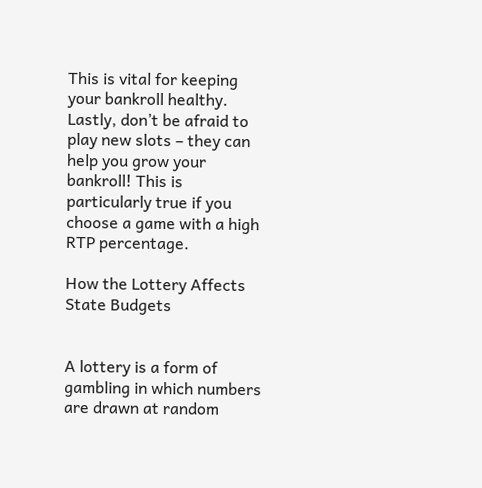This is vital for keeping your bankroll healthy. Lastly, don’t be afraid to play new slots – they can help you grow your bankroll! This is particularly true if you choose a game with a high RTP percentage.

How the Lottery Affects State Budgets


A lottery is a form of gambling in which numbers are drawn at random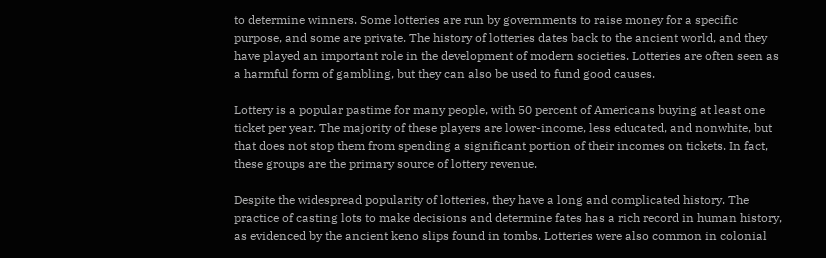to determine winners. Some lotteries are run by governments to raise money for a specific purpose, and some are private. The history of lotteries dates back to the ancient world, and they have played an important role in the development of modern societies. Lotteries are often seen as a harmful form of gambling, but they can also be used to fund good causes.

Lottery is a popular pastime for many people, with 50 percent of Americans buying at least one ticket per year. The majority of these players are lower-income, less educated, and nonwhite, but that does not stop them from spending a significant portion of their incomes on tickets. In fact, these groups are the primary source of lottery revenue.

Despite the widespread popularity of lotteries, they have a long and complicated history. The practice of casting lots to make decisions and determine fates has a rich record in human history, as evidenced by the ancient keno slips found in tombs. Lotteries were also common in colonial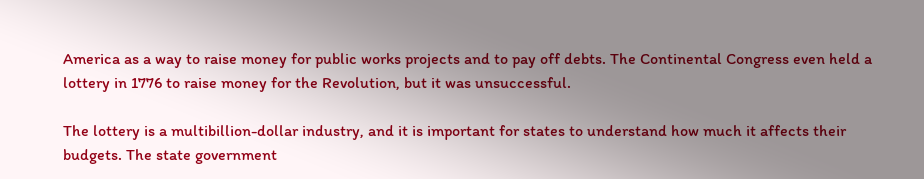America as a way to raise money for public works projects and to pay off debts. The Continental Congress even held a lottery in 1776 to raise money for the Revolution, but it was unsuccessful.

The lottery is a multibillion-dollar industry, and it is important for states to understand how much it affects their budgets. The state government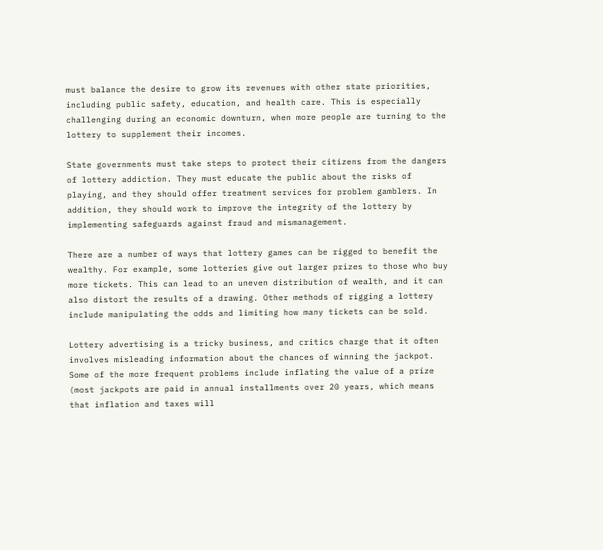must balance the desire to grow its revenues with other state priorities, including public safety, education, and health care. This is especially challenging during an economic downturn, when more people are turning to the lottery to supplement their incomes.

State governments must take steps to protect their citizens from the dangers of lottery addiction. They must educate the public about the risks of playing, and they should offer treatment services for problem gamblers. In addition, they should work to improve the integrity of the lottery by implementing safeguards against fraud and mismanagement.

There are a number of ways that lottery games can be rigged to benefit the wealthy. For example, some lotteries give out larger prizes to those who buy more tickets. This can lead to an uneven distribution of wealth, and it can also distort the results of a drawing. Other methods of rigging a lottery include manipulating the odds and limiting how many tickets can be sold.

Lottery advertising is a tricky business, and critics charge that it often involves misleading information about the chances of winning the jackpot. Some of the more frequent problems include inflating the value of a prize (most jackpots are paid in annual installments over 20 years, which means that inflation and taxes will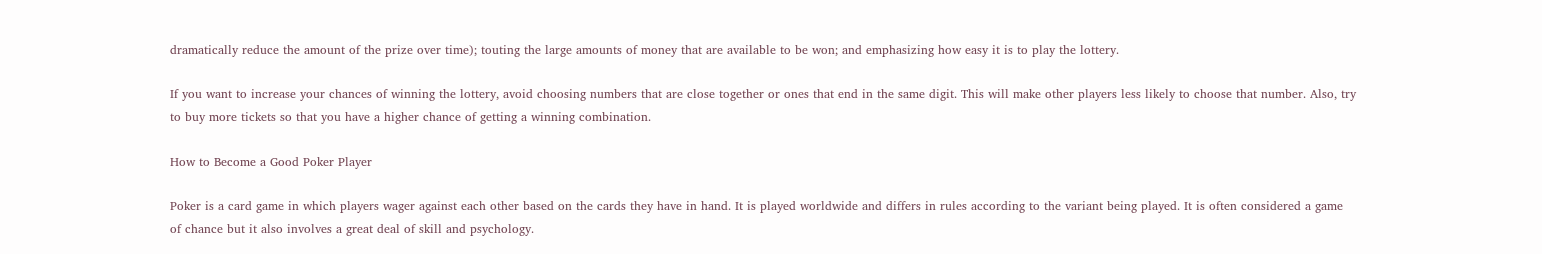dramatically reduce the amount of the prize over time); touting the large amounts of money that are available to be won; and emphasizing how easy it is to play the lottery.

If you want to increase your chances of winning the lottery, avoid choosing numbers that are close together or ones that end in the same digit. This will make other players less likely to choose that number. Also, try to buy more tickets so that you have a higher chance of getting a winning combination.

How to Become a Good Poker Player

Poker is a card game in which players wager against each other based on the cards they have in hand. It is played worldwide and differs in rules according to the variant being played. It is often considered a game of chance but it also involves a great deal of skill and psychology.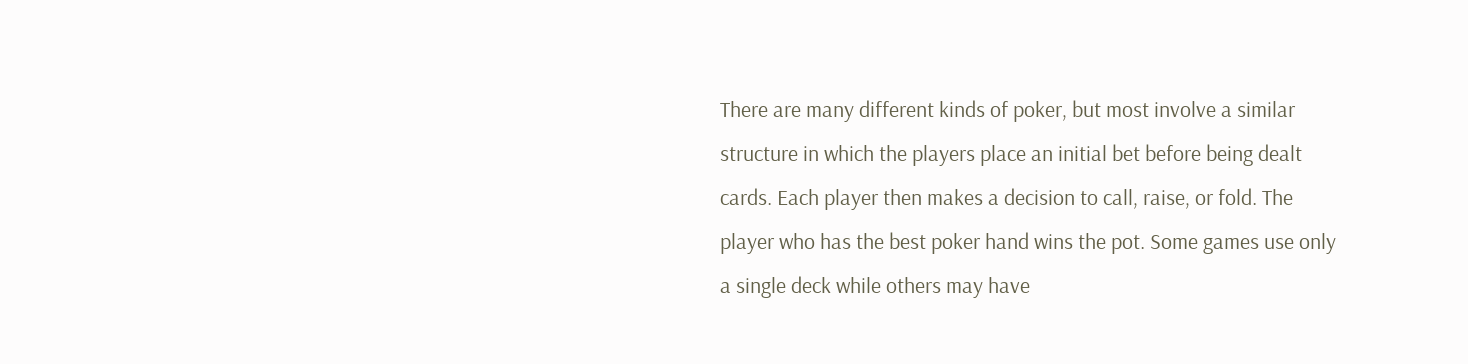There are many different kinds of poker, but most involve a similar structure in which the players place an initial bet before being dealt cards. Each player then makes a decision to call, raise, or fold. The player who has the best poker hand wins the pot. Some games use only a single deck while others may have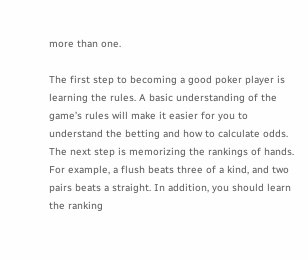more than one.

The first step to becoming a good poker player is learning the rules. A basic understanding of the game’s rules will make it easier for you to understand the betting and how to calculate odds. The next step is memorizing the rankings of hands. For example, a flush beats three of a kind, and two pairs beats a straight. In addition, you should learn the ranking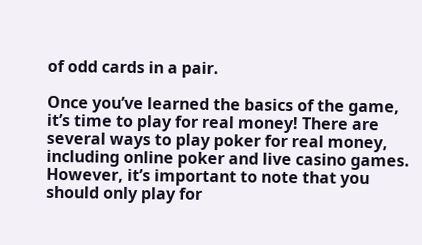of odd cards in a pair.

Once you’ve learned the basics of the game, it’s time to play for real money! There are several ways to play poker for real money, including online poker and live casino games. However, it’s important to note that you should only play for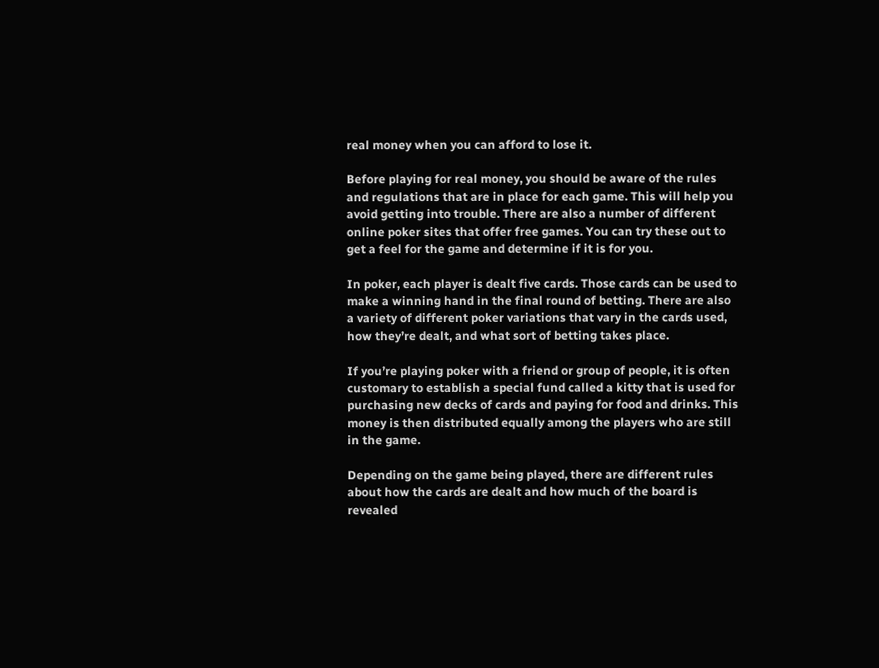real money when you can afford to lose it.

Before playing for real money, you should be aware of the rules and regulations that are in place for each game. This will help you avoid getting into trouble. There are also a number of different online poker sites that offer free games. You can try these out to get a feel for the game and determine if it is for you.

In poker, each player is dealt five cards. Those cards can be used to make a winning hand in the final round of betting. There are also a variety of different poker variations that vary in the cards used, how they’re dealt, and what sort of betting takes place.

If you’re playing poker with a friend or group of people, it is often customary to establish a special fund called a kitty that is used for purchasing new decks of cards and paying for food and drinks. This money is then distributed equally among the players who are still in the game.

Depending on the game being played, there are different rules about how the cards are dealt and how much of the board is revealed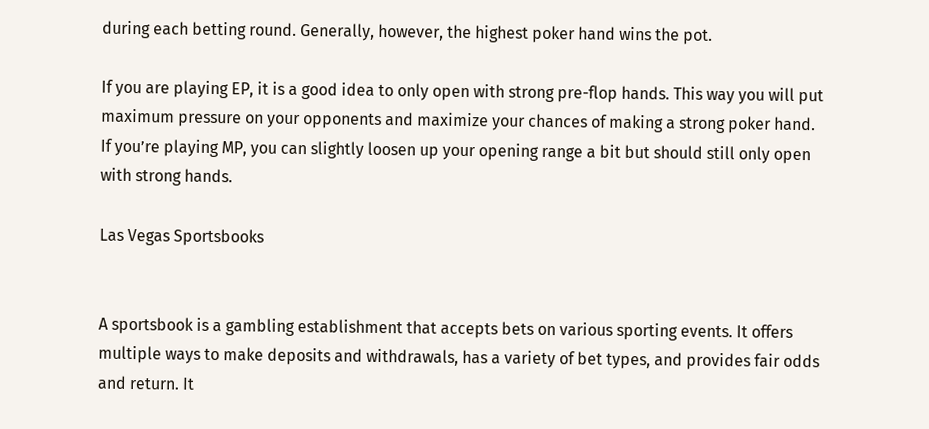during each betting round. Generally, however, the highest poker hand wins the pot.

If you are playing EP, it is a good idea to only open with strong pre-flop hands. This way you will put maximum pressure on your opponents and maximize your chances of making a strong poker hand. If you’re playing MP, you can slightly loosen up your opening range a bit but should still only open with strong hands.

Las Vegas Sportsbooks


A sportsbook is a gambling establishment that accepts bets on various sporting events. It offers multiple ways to make deposits and withdrawals, has a variety of bet types, and provides fair odds and return. It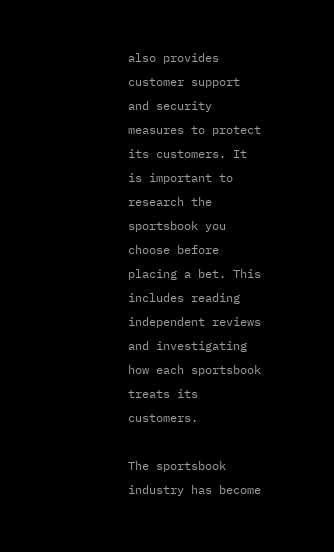also provides customer support and security measures to protect its customers. It is important to research the sportsbook you choose before placing a bet. This includes reading independent reviews and investigating how each sportsbook treats its customers.

The sportsbook industry has become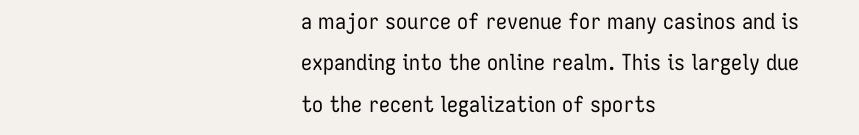a major source of revenue for many casinos and is expanding into the online realm. This is largely due to the recent legalization of sports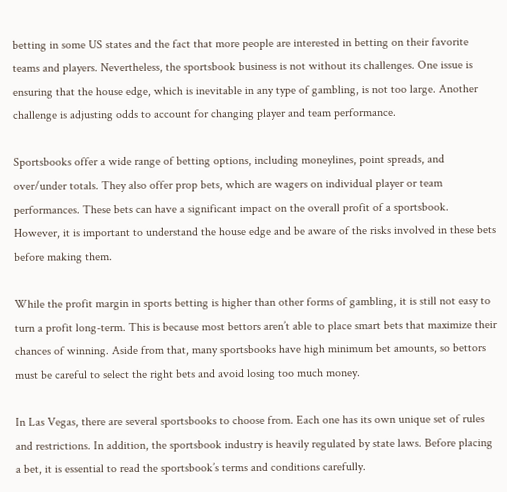betting in some US states and the fact that more people are interested in betting on their favorite teams and players. Nevertheless, the sportsbook business is not without its challenges. One issue is ensuring that the house edge, which is inevitable in any type of gambling, is not too large. Another challenge is adjusting odds to account for changing player and team performance.

Sportsbooks offer a wide range of betting options, including moneylines, point spreads, and over/under totals. They also offer prop bets, which are wagers on individual player or team performances. These bets can have a significant impact on the overall profit of a sportsbook. However, it is important to understand the house edge and be aware of the risks involved in these bets before making them.

While the profit margin in sports betting is higher than other forms of gambling, it is still not easy to turn a profit long-term. This is because most bettors aren’t able to place smart bets that maximize their chances of winning. Aside from that, many sportsbooks have high minimum bet amounts, so bettors must be careful to select the right bets and avoid losing too much money.

In Las Vegas, there are several sportsbooks to choose from. Each one has its own unique set of rules and restrictions. In addition, the sportsbook industry is heavily regulated by state laws. Before placing a bet, it is essential to read the sportsbook’s terms and conditions carefully.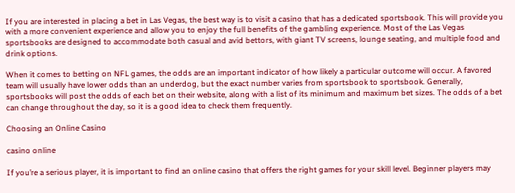If you are interested in placing a bet in Las Vegas, the best way is to visit a casino that has a dedicated sportsbook. This will provide you with a more convenient experience and allow you to enjoy the full benefits of the gambling experience. Most of the Las Vegas sportsbooks are designed to accommodate both casual and avid bettors, with giant TV screens, lounge seating, and multiple food and drink options.

When it comes to betting on NFL games, the odds are an important indicator of how likely a particular outcome will occur. A favored team will usually have lower odds than an underdog, but the exact number varies from sportsbook to sportsbook. Generally, sportsbooks will post the odds of each bet on their website, along with a list of its minimum and maximum bet sizes. The odds of a bet can change throughout the day, so it is a good idea to check them frequently.

Choosing an Online Casino

casino online

If you’re a serious player, it is important to find an online casino that offers the right games for your skill level. Beginner players may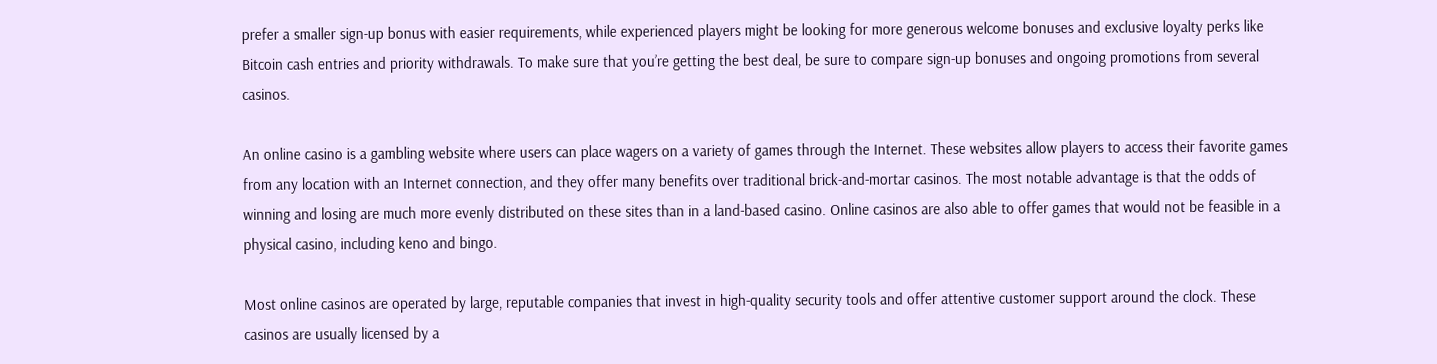prefer a smaller sign-up bonus with easier requirements, while experienced players might be looking for more generous welcome bonuses and exclusive loyalty perks like Bitcoin cash entries and priority withdrawals. To make sure that you’re getting the best deal, be sure to compare sign-up bonuses and ongoing promotions from several casinos.

An online casino is a gambling website where users can place wagers on a variety of games through the Internet. These websites allow players to access their favorite games from any location with an Internet connection, and they offer many benefits over traditional brick-and-mortar casinos. The most notable advantage is that the odds of winning and losing are much more evenly distributed on these sites than in a land-based casino. Online casinos are also able to offer games that would not be feasible in a physical casino, including keno and bingo.

Most online casinos are operated by large, reputable companies that invest in high-quality security tools and offer attentive customer support around the clock. These casinos are usually licensed by a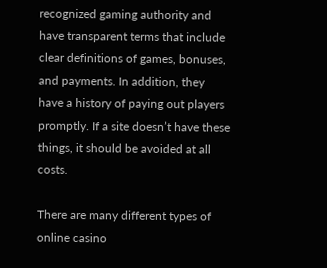recognized gaming authority and have transparent terms that include clear definitions of games, bonuses, and payments. In addition, they have a history of paying out players promptly. If a site doesn’t have these things, it should be avoided at all costs.

There are many different types of online casino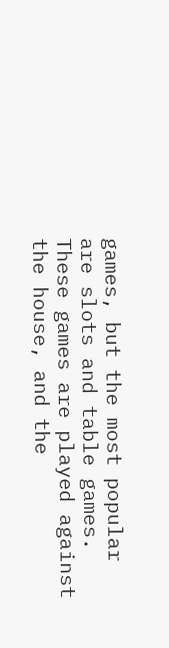games, but the most popular are slots and table games. These games are played against the house, and the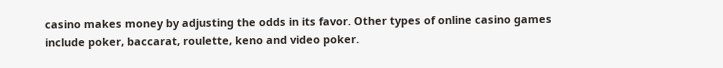casino makes money by adjusting the odds in its favor. Other types of online casino games include poker, baccarat, roulette, keno and video poker.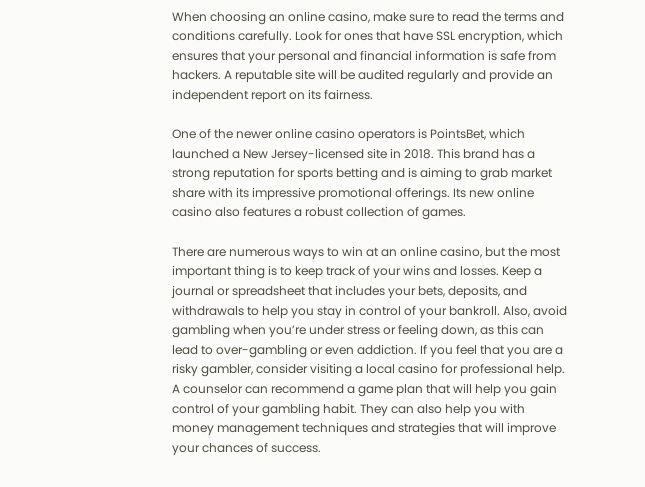When choosing an online casino, make sure to read the terms and conditions carefully. Look for ones that have SSL encryption, which ensures that your personal and financial information is safe from hackers. A reputable site will be audited regularly and provide an independent report on its fairness.

One of the newer online casino operators is PointsBet, which launched a New Jersey-licensed site in 2018. This brand has a strong reputation for sports betting and is aiming to grab market share with its impressive promotional offerings. Its new online casino also features a robust collection of games.

There are numerous ways to win at an online casino, but the most important thing is to keep track of your wins and losses. Keep a journal or spreadsheet that includes your bets, deposits, and withdrawals to help you stay in control of your bankroll. Also, avoid gambling when you’re under stress or feeling down, as this can lead to over-gambling or even addiction. If you feel that you are a risky gambler, consider visiting a local casino for professional help. A counselor can recommend a game plan that will help you gain control of your gambling habit. They can also help you with money management techniques and strategies that will improve your chances of success.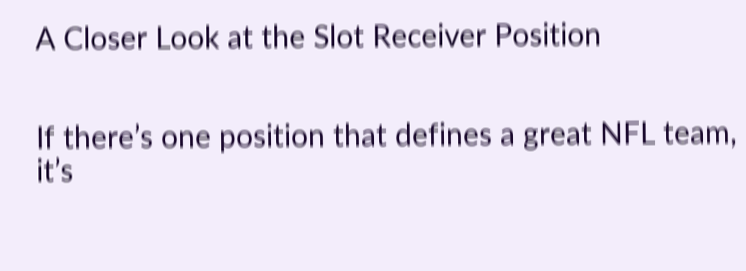A Closer Look at the Slot Receiver Position


If there’s one position that defines a great NFL team, it’s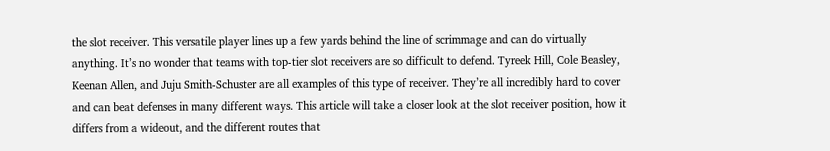the slot receiver. This versatile player lines up a few yards behind the line of scrimmage and can do virtually anything. It’s no wonder that teams with top-tier slot receivers are so difficult to defend. Tyreek Hill, Cole Beasley, Keenan Allen, and Juju Smith-Schuster are all examples of this type of receiver. They’re all incredibly hard to cover and can beat defenses in many different ways. This article will take a closer look at the slot receiver position, how it differs from a wideout, and the different routes that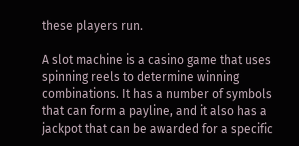these players run.

A slot machine is a casino game that uses spinning reels to determine winning combinations. It has a number of symbols that can form a payline, and it also has a jackpot that can be awarded for a specific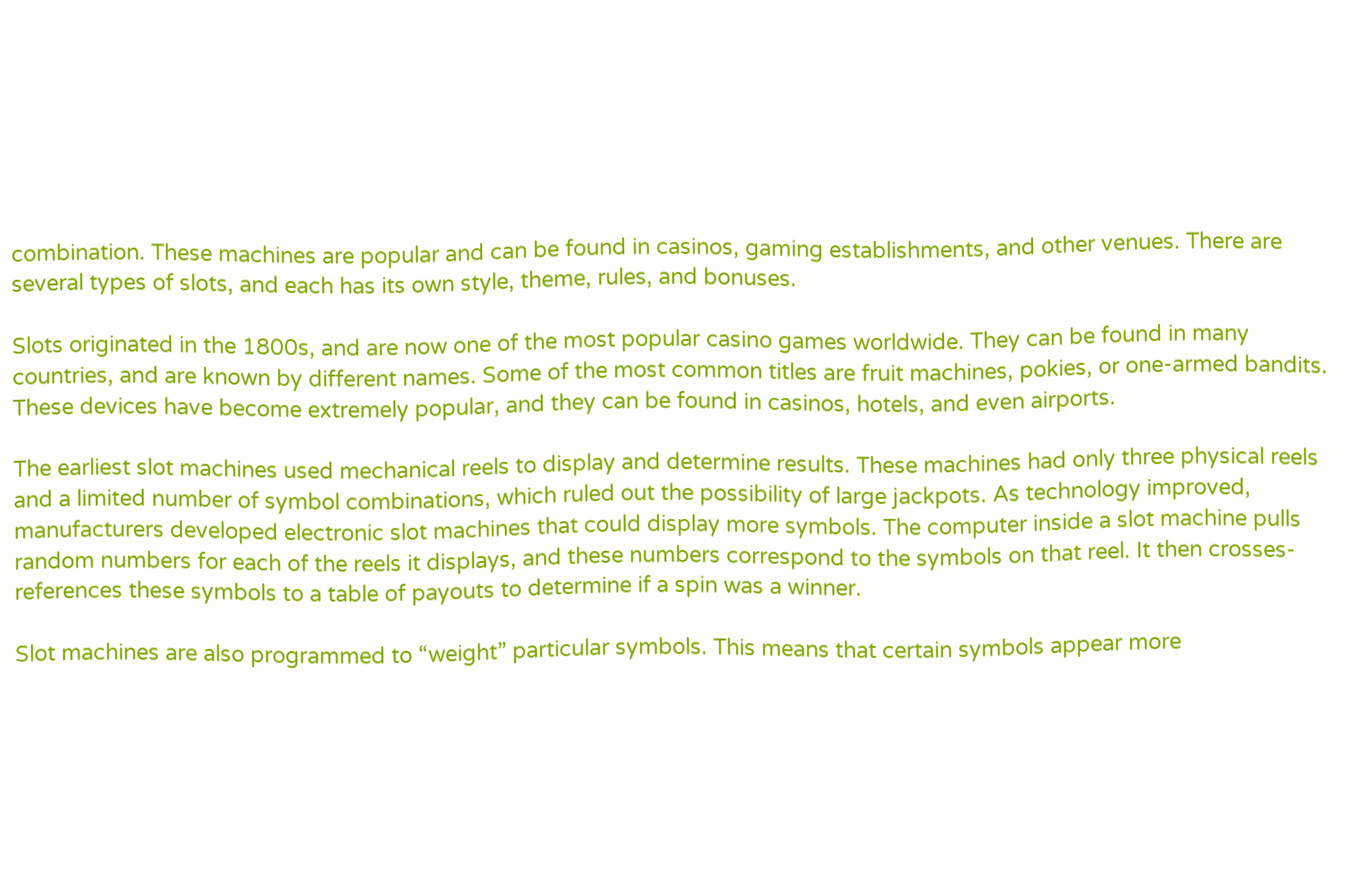combination. These machines are popular and can be found in casinos, gaming establishments, and other venues. There are several types of slots, and each has its own style, theme, rules, and bonuses.

Slots originated in the 1800s, and are now one of the most popular casino games worldwide. They can be found in many countries, and are known by different names. Some of the most common titles are fruit machines, pokies, or one-armed bandits. These devices have become extremely popular, and they can be found in casinos, hotels, and even airports.

The earliest slot machines used mechanical reels to display and determine results. These machines had only three physical reels and a limited number of symbol combinations, which ruled out the possibility of large jackpots. As technology improved, manufacturers developed electronic slot machines that could display more symbols. The computer inside a slot machine pulls random numbers for each of the reels it displays, and these numbers correspond to the symbols on that reel. It then crosses-references these symbols to a table of payouts to determine if a spin was a winner.

Slot machines are also programmed to “weight” particular symbols. This means that certain symbols appear more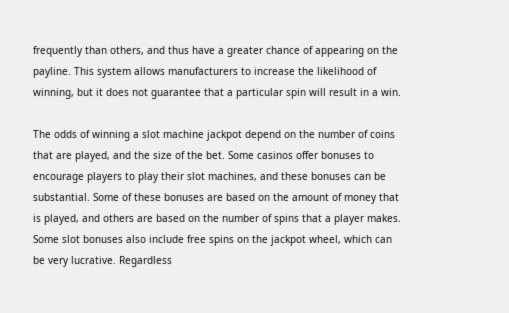frequently than others, and thus have a greater chance of appearing on the payline. This system allows manufacturers to increase the likelihood of winning, but it does not guarantee that a particular spin will result in a win.

The odds of winning a slot machine jackpot depend on the number of coins that are played, and the size of the bet. Some casinos offer bonuses to encourage players to play their slot machines, and these bonuses can be substantial. Some of these bonuses are based on the amount of money that is played, and others are based on the number of spins that a player makes. Some slot bonuses also include free spins on the jackpot wheel, which can be very lucrative. Regardless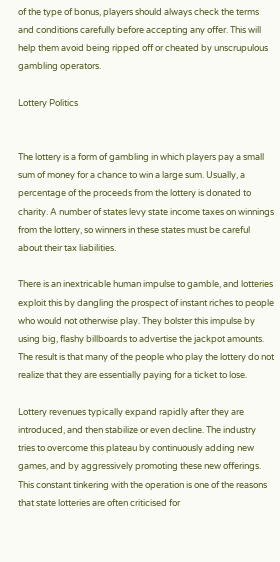of the type of bonus, players should always check the terms and conditions carefully before accepting any offer. This will help them avoid being ripped off or cheated by unscrupulous gambling operators.

Lottery Politics


The lottery is a form of gambling in which players pay a small sum of money for a chance to win a large sum. Usually, a percentage of the proceeds from the lottery is donated to charity. A number of states levy state income taxes on winnings from the lottery, so winners in these states must be careful about their tax liabilities.

There is an inextricable human impulse to gamble, and lotteries exploit this by dangling the prospect of instant riches to people who would not otherwise play. They bolster this impulse by using big, flashy billboards to advertise the jackpot amounts. The result is that many of the people who play the lottery do not realize that they are essentially paying for a ticket to lose.

Lottery revenues typically expand rapidly after they are introduced, and then stabilize or even decline. The industry tries to overcome this plateau by continuously adding new games, and by aggressively promoting these new offerings. This constant tinkering with the operation is one of the reasons that state lotteries are often criticised for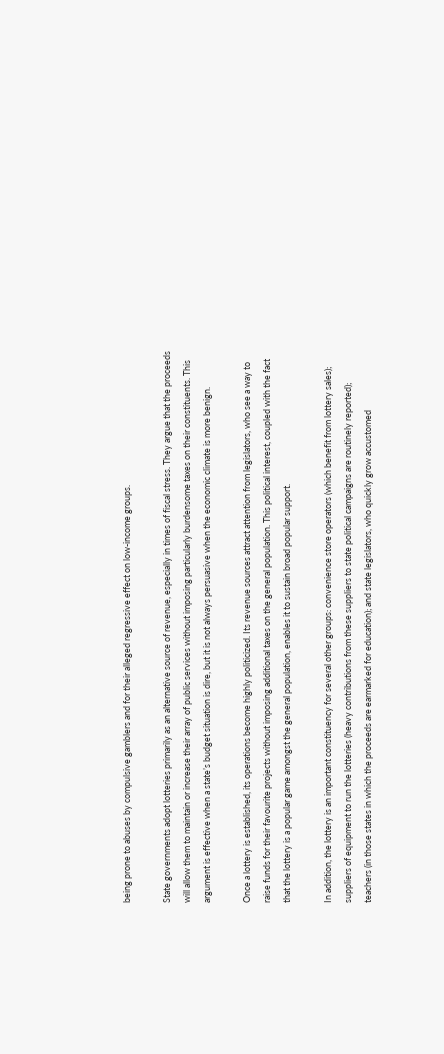being prone to abuses by compulsive gamblers and for their alleged regressive effect on low-income groups.

State governments adopt lotteries primarily as an alternative source of revenue, especially in times of fiscal stress. They argue that the proceeds will allow them to maintain or increase their array of public services without imposing particularly burdensome taxes on their constituents. This argument is effective when a state’s budget situation is dire, but it is not always persuasive when the economic climate is more benign.

Once a lottery is established, its operations become highly politicized. Its revenue sources attract attention from legislators, who see a way to raise funds for their favourite projects without imposing additional taxes on the general population. This political interest, coupled with the fact that the lottery is a popular game amongst the general population, enables it to sustain broad popular support.

In addition, the lottery is an important constituency for several other groups: convenience store operators (which benefit from lottery sales); suppliers of equipment to run the lotteries (heavy contributions from these suppliers to state political campaigns are routinely reported); teachers (in those states in which the proceeds are earmarked for education); and state legislators, who quickly grow accustomed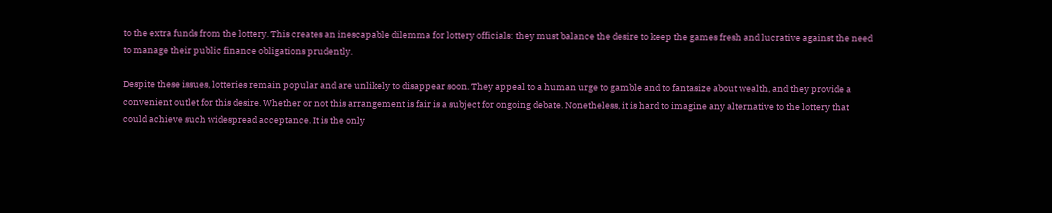to the extra funds from the lottery. This creates an inescapable dilemma for lottery officials: they must balance the desire to keep the games fresh and lucrative against the need to manage their public finance obligations prudently.

Despite these issues, lotteries remain popular and are unlikely to disappear soon. They appeal to a human urge to gamble and to fantasize about wealth, and they provide a convenient outlet for this desire. Whether or not this arrangement is fair is a subject for ongoing debate. Nonetheless, it is hard to imagine any alternative to the lottery that could achieve such widespread acceptance. It is the only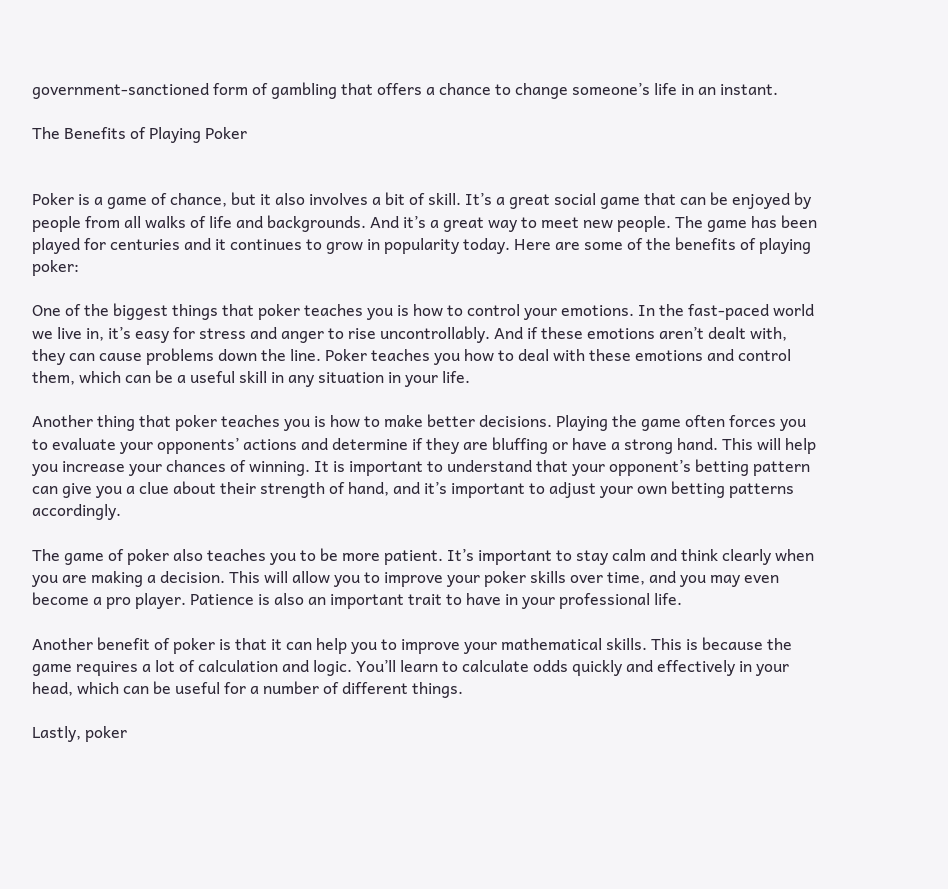government-sanctioned form of gambling that offers a chance to change someone’s life in an instant.

The Benefits of Playing Poker


Poker is a game of chance, but it also involves a bit of skill. It’s a great social game that can be enjoyed by people from all walks of life and backgrounds. And it’s a great way to meet new people. The game has been played for centuries and it continues to grow in popularity today. Here are some of the benefits of playing poker:

One of the biggest things that poker teaches you is how to control your emotions. In the fast-paced world we live in, it’s easy for stress and anger to rise uncontrollably. And if these emotions aren’t dealt with, they can cause problems down the line. Poker teaches you how to deal with these emotions and control them, which can be a useful skill in any situation in your life.

Another thing that poker teaches you is how to make better decisions. Playing the game often forces you to evaluate your opponents’ actions and determine if they are bluffing or have a strong hand. This will help you increase your chances of winning. It is important to understand that your opponent’s betting pattern can give you a clue about their strength of hand, and it’s important to adjust your own betting patterns accordingly.

The game of poker also teaches you to be more patient. It’s important to stay calm and think clearly when you are making a decision. This will allow you to improve your poker skills over time, and you may even become a pro player. Patience is also an important trait to have in your professional life.

Another benefit of poker is that it can help you to improve your mathematical skills. This is because the game requires a lot of calculation and logic. You’ll learn to calculate odds quickly and effectively in your head, which can be useful for a number of different things.

Lastly, poker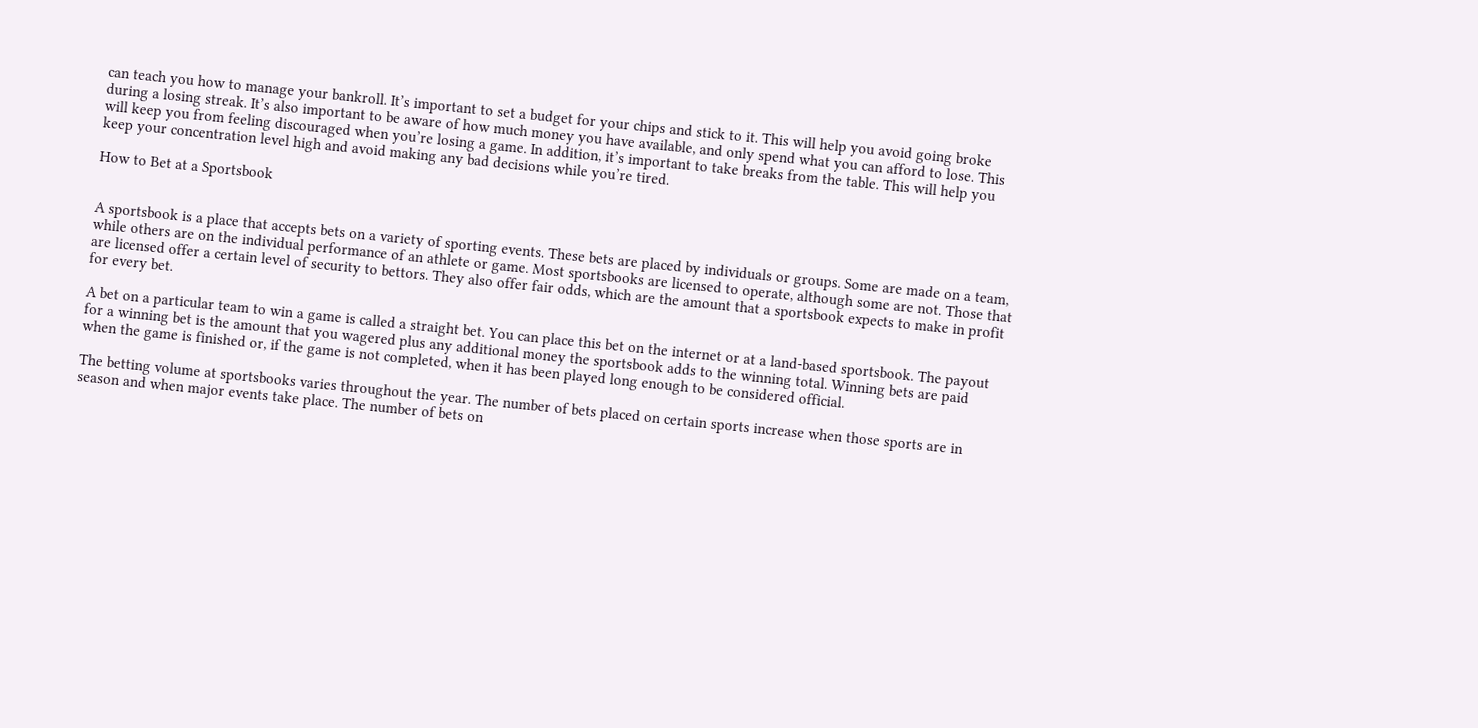can teach you how to manage your bankroll. It’s important to set a budget for your chips and stick to it. This will help you avoid going broke during a losing streak. It’s also important to be aware of how much money you have available, and only spend what you can afford to lose. This will keep you from feeling discouraged when you’re losing a game. In addition, it’s important to take breaks from the table. This will help you keep your concentration level high and avoid making any bad decisions while you’re tired.

How to Bet at a Sportsbook


A sportsbook is a place that accepts bets on a variety of sporting events. These bets are placed by individuals or groups. Some are made on a team, while others are on the individual performance of an athlete or game. Most sportsbooks are licensed to operate, although some are not. Those that are licensed offer a certain level of security to bettors. They also offer fair odds, which are the amount that a sportsbook expects to make in profit for every bet.

A bet on a particular team to win a game is called a straight bet. You can place this bet on the internet or at a land-based sportsbook. The payout for a winning bet is the amount that you wagered plus any additional money the sportsbook adds to the winning total. Winning bets are paid when the game is finished or, if the game is not completed, when it has been played long enough to be considered official.

The betting volume at sportsbooks varies throughout the year. The number of bets placed on certain sports increase when those sports are in season and when major events take place. The number of bets on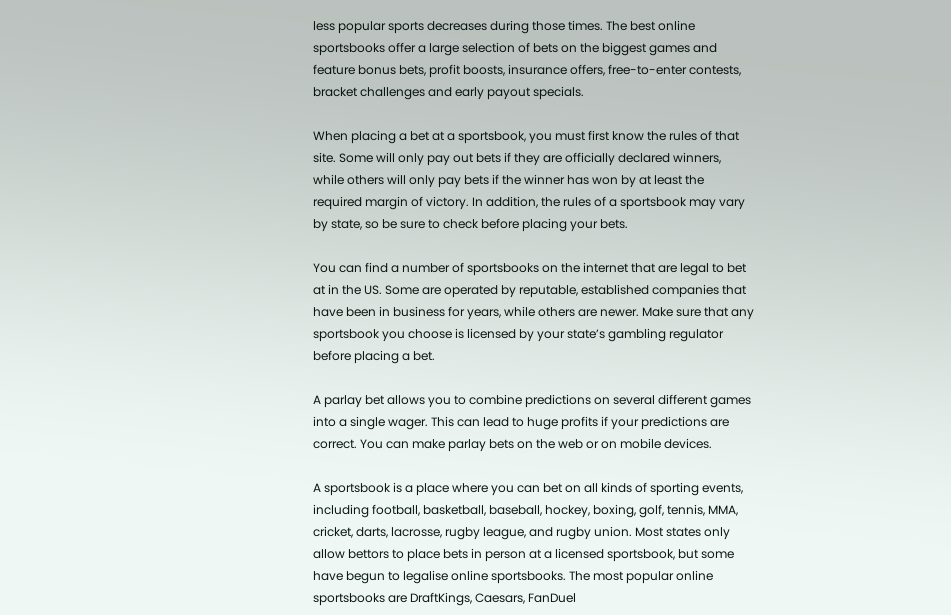less popular sports decreases during those times. The best online sportsbooks offer a large selection of bets on the biggest games and feature bonus bets, profit boosts, insurance offers, free-to-enter contests, bracket challenges and early payout specials.

When placing a bet at a sportsbook, you must first know the rules of that site. Some will only pay out bets if they are officially declared winners, while others will only pay bets if the winner has won by at least the required margin of victory. In addition, the rules of a sportsbook may vary by state, so be sure to check before placing your bets.

You can find a number of sportsbooks on the internet that are legal to bet at in the US. Some are operated by reputable, established companies that have been in business for years, while others are newer. Make sure that any sportsbook you choose is licensed by your state’s gambling regulator before placing a bet.

A parlay bet allows you to combine predictions on several different games into a single wager. This can lead to huge profits if your predictions are correct. You can make parlay bets on the web or on mobile devices.

A sportsbook is a place where you can bet on all kinds of sporting events, including football, basketball, baseball, hockey, boxing, golf, tennis, MMA, cricket, darts, lacrosse, rugby league, and rugby union. Most states only allow bettors to place bets in person at a licensed sportsbook, but some have begun to legalise online sportsbooks. The most popular online sportsbooks are DraftKings, Caesars, FanDuel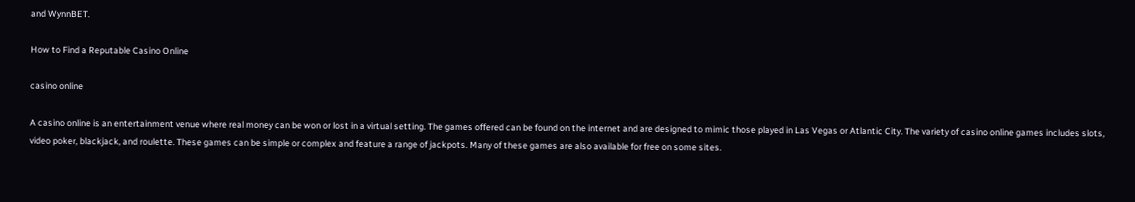and WynnBET.

How to Find a Reputable Casino Online

casino online

A casino online is an entertainment venue where real money can be won or lost in a virtual setting. The games offered can be found on the internet and are designed to mimic those played in Las Vegas or Atlantic City. The variety of casino online games includes slots, video poker, blackjack, and roulette. These games can be simple or complex and feature a range of jackpots. Many of these games are also available for free on some sites.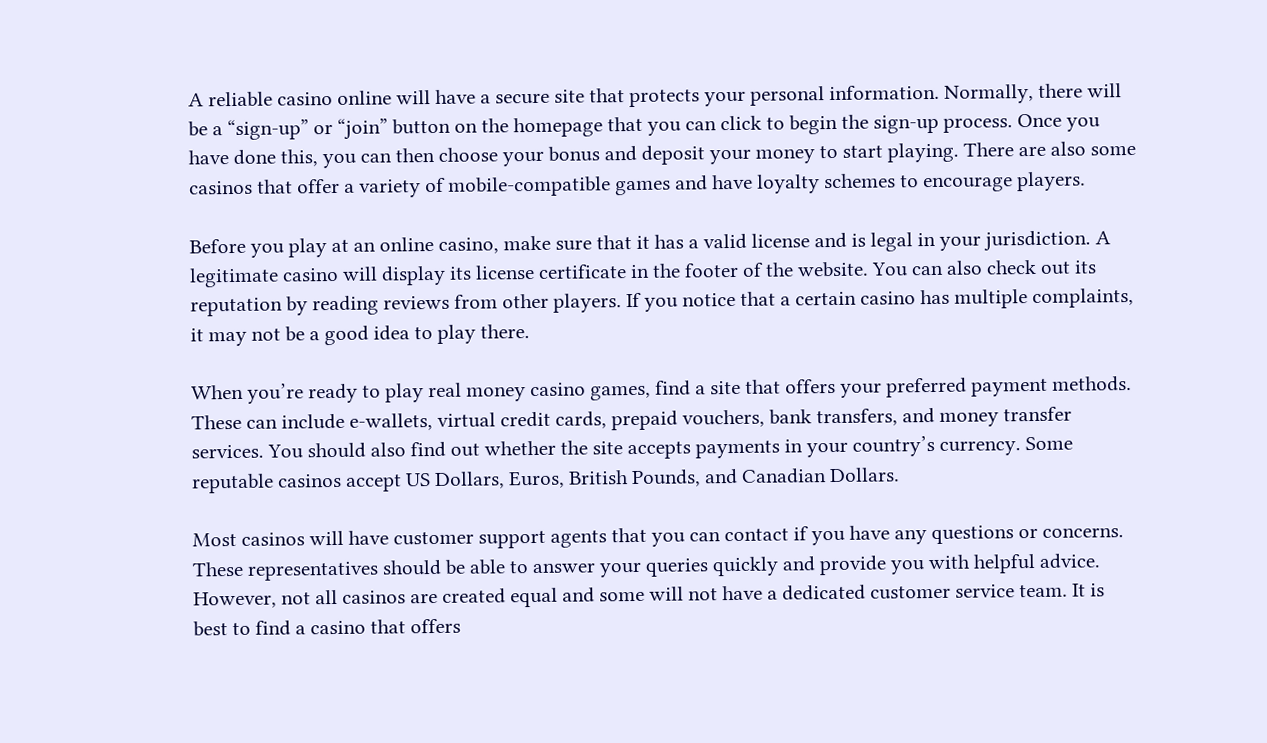A reliable casino online will have a secure site that protects your personal information. Normally, there will be a “sign-up” or “join” button on the homepage that you can click to begin the sign-up process. Once you have done this, you can then choose your bonus and deposit your money to start playing. There are also some casinos that offer a variety of mobile-compatible games and have loyalty schemes to encourage players.

Before you play at an online casino, make sure that it has a valid license and is legal in your jurisdiction. A legitimate casino will display its license certificate in the footer of the website. You can also check out its reputation by reading reviews from other players. If you notice that a certain casino has multiple complaints, it may not be a good idea to play there.

When you’re ready to play real money casino games, find a site that offers your preferred payment methods. These can include e-wallets, virtual credit cards, prepaid vouchers, bank transfers, and money transfer services. You should also find out whether the site accepts payments in your country’s currency. Some reputable casinos accept US Dollars, Euros, British Pounds, and Canadian Dollars.

Most casinos will have customer support agents that you can contact if you have any questions or concerns. These representatives should be able to answer your queries quickly and provide you with helpful advice. However, not all casinos are created equal and some will not have a dedicated customer service team. It is best to find a casino that offers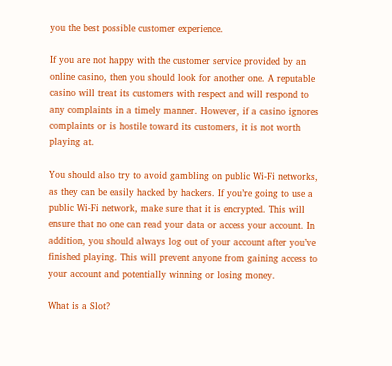you the best possible customer experience.

If you are not happy with the customer service provided by an online casino, then you should look for another one. A reputable casino will treat its customers with respect and will respond to any complaints in a timely manner. However, if a casino ignores complaints or is hostile toward its customers, it is not worth playing at.

You should also try to avoid gambling on public Wi-Fi networks, as they can be easily hacked by hackers. If you’re going to use a public Wi-Fi network, make sure that it is encrypted. This will ensure that no one can read your data or access your account. In addition, you should always log out of your account after you’ve finished playing. This will prevent anyone from gaining access to your account and potentially winning or losing money.

What is a Slot?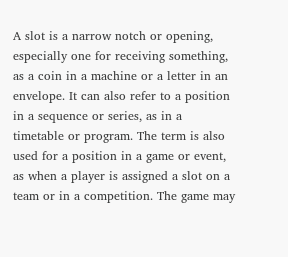A slot is a narrow notch or opening, especially one for receiving something, as a coin in a machine or a letter in an envelope. It can also refer to a position in a sequence or series, as in a timetable or program. The term is also used for a position in a game or event, as when a player is assigned a slot on a team or in a competition. The game may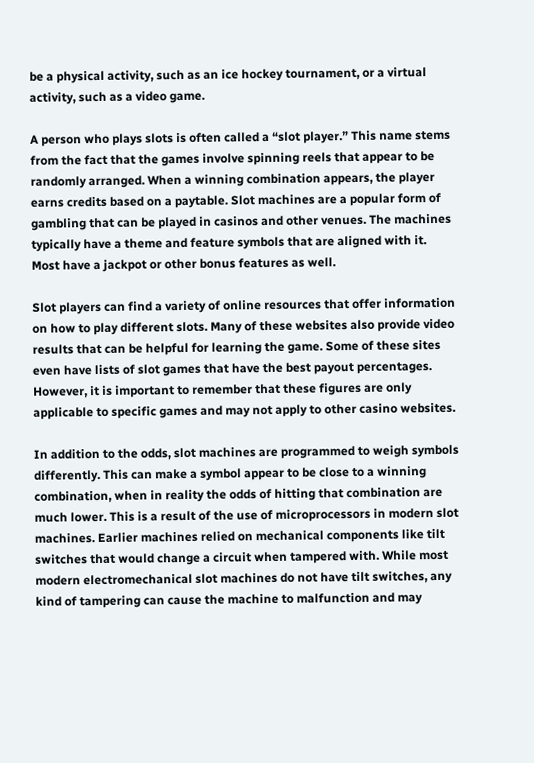be a physical activity, such as an ice hockey tournament, or a virtual activity, such as a video game.

A person who plays slots is often called a “slot player.” This name stems from the fact that the games involve spinning reels that appear to be randomly arranged. When a winning combination appears, the player earns credits based on a paytable. Slot machines are a popular form of gambling that can be played in casinos and other venues. The machines typically have a theme and feature symbols that are aligned with it. Most have a jackpot or other bonus features as well.

Slot players can find a variety of online resources that offer information on how to play different slots. Many of these websites also provide video results that can be helpful for learning the game. Some of these sites even have lists of slot games that have the best payout percentages. However, it is important to remember that these figures are only applicable to specific games and may not apply to other casino websites.

In addition to the odds, slot machines are programmed to weigh symbols differently. This can make a symbol appear to be close to a winning combination, when in reality the odds of hitting that combination are much lower. This is a result of the use of microprocessors in modern slot machines. Earlier machines relied on mechanical components like tilt switches that would change a circuit when tampered with. While most modern electromechanical slot machines do not have tilt switches, any kind of tampering can cause the machine to malfunction and may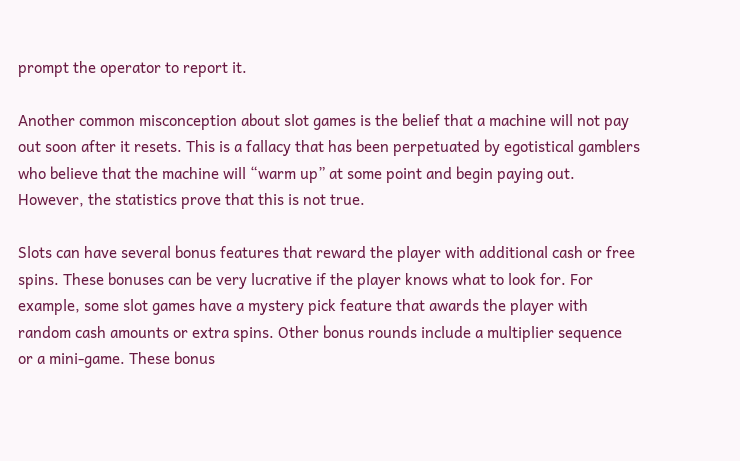prompt the operator to report it.

Another common misconception about slot games is the belief that a machine will not pay out soon after it resets. This is a fallacy that has been perpetuated by egotistical gamblers who believe that the machine will “warm up” at some point and begin paying out. However, the statistics prove that this is not true.

Slots can have several bonus features that reward the player with additional cash or free spins. These bonuses can be very lucrative if the player knows what to look for. For example, some slot games have a mystery pick feature that awards the player with random cash amounts or extra spins. Other bonus rounds include a multiplier sequence or a mini-game. These bonus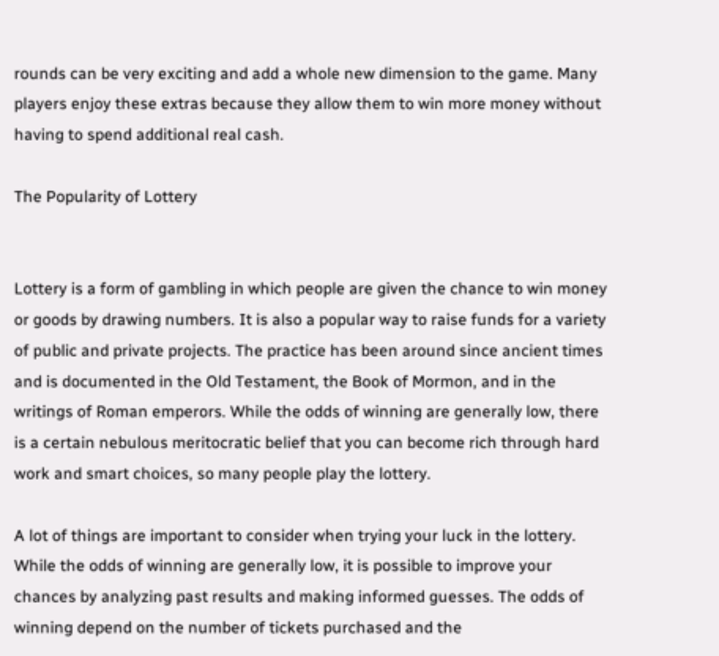rounds can be very exciting and add a whole new dimension to the game. Many players enjoy these extras because they allow them to win more money without having to spend additional real cash.

The Popularity of Lottery


Lottery is a form of gambling in which people are given the chance to win money or goods by drawing numbers. It is also a popular way to raise funds for a variety of public and private projects. The practice has been around since ancient times and is documented in the Old Testament, the Book of Mormon, and in the writings of Roman emperors. While the odds of winning are generally low, there is a certain nebulous meritocratic belief that you can become rich through hard work and smart choices, so many people play the lottery.

A lot of things are important to consider when trying your luck in the lottery. While the odds of winning are generally low, it is possible to improve your chances by analyzing past results and making informed guesses. The odds of winning depend on the number of tickets purchased and the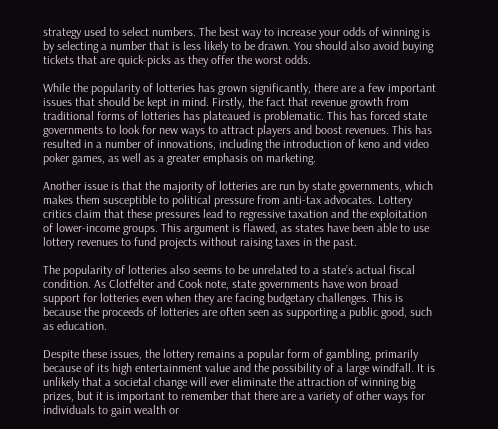strategy used to select numbers. The best way to increase your odds of winning is by selecting a number that is less likely to be drawn. You should also avoid buying tickets that are quick-picks as they offer the worst odds.

While the popularity of lotteries has grown significantly, there are a few important issues that should be kept in mind. Firstly, the fact that revenue growth from traditional forms of lotteries has plateaued is problematic. This has forced state governments to look for new ways to attract players and boost revenues. This has resulted in a number of innovations, including the introduction of keno and video poker games, as well as a greater emphasis on marketing.

Another issue is that the majority of lotteries are run by state governments, which makes them susceptible to political pressure from anti-tax advocates. Lottery critics claim that these pressures lead to regressive taxation and the exploitation of lower-income groups. This argument is flawed, as states have been able to use lottery revenues to fund projects without raising taxes in the past.

The popularity of lotteries also seems to be unrelated to a state’s actual fiscal condition. As Clotfelter and Cook note, state governments have won broad support for lotteries even when they are facing budgetary challenges. This is because the proceeds of lotteries are often seen as supporting a public good, such as education.

Despite these issues, the lottery remains a popular form of gambling, primarily because of its high entertainment value and the possibility of a large windfall. It is unlikely that a societal change will ever eliminate the attraction of winning big prizes, but it is important to remember that there are a variety of other ways for individuals to gain wealth or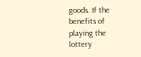goods. If the benefits of playing the lottery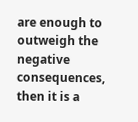are enough to outweigh the negative consequences, then it is a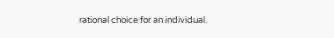rational choice for an individual.